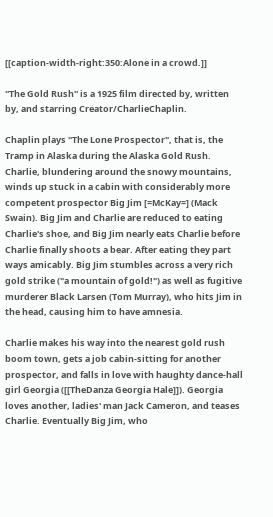[[caption-width-right:350:Alone in a crowd.]]

''The Gold Rush'' is a 1925 film directed by, written by, and starring Creator/CharlieChaplin.

Chaplin plays "The Lone Prospector", that is, the Tramp in Alaska during the Alaska Gold Rush. Charlie, blundering around the snowy mountains, winds up stuck in a cabin with considerably more competent prospector Big Jim [=McKay=] (Mack Swain). Big Jim and Charlie are reduced to eating Charlie's shoe, and Big Jim nearly eats Charlie before Charlie finally shoots a bear. After eating they part ways amicably. Big Jim stumbles across a very rich gold strike ("a mountain of gold!") as well as fugitive murderer Black Larsen (Tom Murray), who hits Jim in the head, causing him to have amnesia.

Charlie makes his way into the nearest gold rush boom town, gets a job cabin-sitting for another prospector, and falls in love with haughty dance-hall girl Georgia ([[TheDanza Georgia Hale]]). Georgia loves another, ladies' man Jack Cameron, and teases Charlie. Eventually Big Jim, who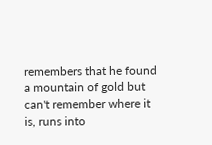remembers that he found a mountain of gold but can't remember where it is, runs into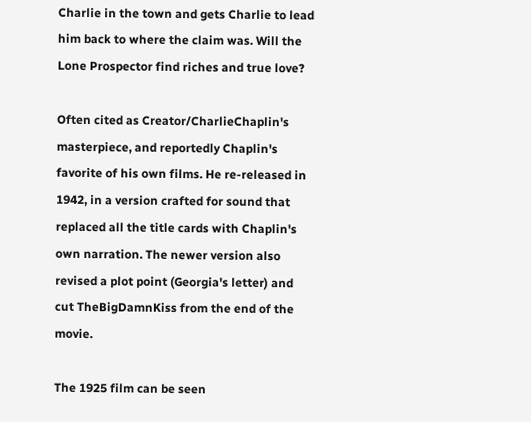Charlie in the town and gets Charlie to lead him back to where the claim was. Will the Lone Prospector find riches and true love?

Often cited as Creator/CharlieChaplin's masterpiece, and reportedly Chaplin's favorite of his own films. He re-released in 1942, in a version crafted for sound that replaced all the title cards with Chaplin's own narration. The newer version also revised a plot point (Georgia's letter) and cut TheBigDamnKiss from the end of the movie.

The 1925 film can be seen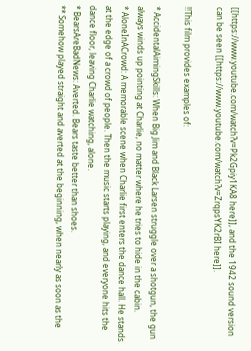[[https://www.youtube.com/watch?v=Pk2Gpiy1KA8 here]], and the 1942 sound version can be seen [[https://www.youtube.com/watch?v=ZrqpsYK2rBI here]].

!!This film provides examples of:

* AccidentalAimingSkills: When Big Jim and Black Larsen struggle over a shotgun, the gun always winds up pointing at Charlie, no matter where he tries to hide in the cabin.
* AloneInACrowd: A memorable scene when Charlie first enters the dance hall. He stands at the edge of a crowd of people. Then the music starts playing, and everyone hits the dance floor, leaving Charlie watching, alone.
* BearsAreBadNews: Averted. Bears taste better than shoes.
** Somehow played straight and averted at the beginning, when nearly as soon as the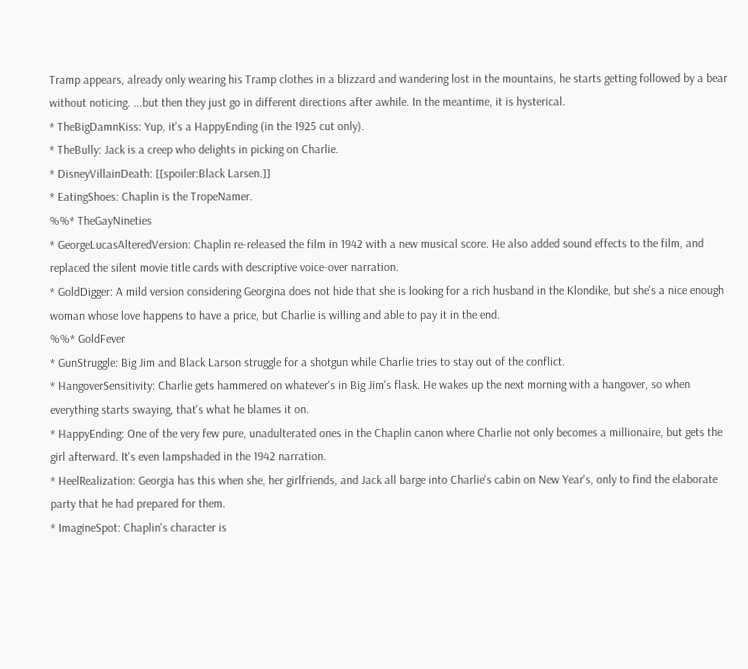Tramp appears, already only wearing his Tramp clothes in a blizzard and wandering lost in the mountains, he starts getting followed by a bear without noticing. ...but then they just go in different directions after awhile. In the meantime, it is hysterical.
* TheBigDamnKiss: Yup, it's a HappyEnding (in the 1925 cut only).
* TheBully: Jack is a creep who delights in picking on Charlie.
* DisneyVillainDeath: [[spoiler:Black Larsen.]]
* EatingShoes: Chaplin is the TropeNamer.
%%* TheGayNineties
* GeorgeLucasAlteredVersion: Chaplin re-released the film in 1942 with a new musical score. He also added sound effects to the film, and replaced the silent movie title cards with descriptive voice-over narration.
* GoldDigger: A mild version considering Georgina does not hide that she is looking for a rich husband in the Klondike, but she's a nice enough woman whose love happens to have a price, but Charlie is willing and able to pay it in the end.
%%* GoldFever
* GunStruggle: Big Jim and Black Larson struggle for a shotgun while Charlie tries to stay out of the conflict.
* HangoverSensitivity: Charlie gets hammered on whatever's in Big Jim's flask. He wakes up the next morning with a hangover, so when everything starts swaying, that's what he blames it on.
* HappyEnding: One of the very few pure, unadulterated ones in the Chaplin canon where Charlie not only becomes a millionaire, but gets the girl afterward. It's even lampshaded in the 1942 narration.
* HeelRealization: Georgia has this when she, her girlfriends, and Jack all barge into Charlie's cabin on New Year's, only to find the elaborate party that he had prepared for them.
* ImagineSpot: Chaplin's character is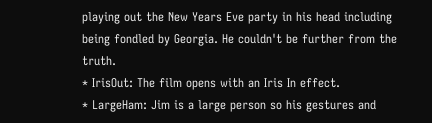playing out the New Years Eve party in his head including being fondled by Georgia. He couldn't be further from the truth.
* IrisOut: The film opens with an Iris In effect.
* LargeHam: Jim is a large person so his gestures and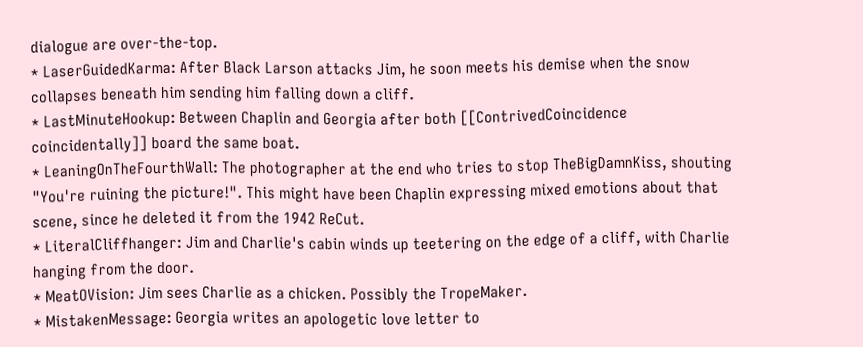dialogue are over-the-top.
* LaserGuidedKarma: After Black Larson attacks Jim, he soon meets his demise when the snow collapses beneath him sending him falling down a cliff.
* LastMinuteHookup: Between Chaplin and Georgia after both [[ContrivedCoincidence coincidentally]] board the same boat.
* LeaningOnTheFourthWall: The photographer at the end who tries to stop TheBigDamnKiss, shouting "You're ruining the picture!". This might have been Chaplin expressing mixed emotions about that scene, since he deleted it from the 1942 ReCut.
* LiteralCliffhanger: Jim and Charlie's cabin winds up teetering on the edge of a cliff, with Charlie hanging from the door.
* MeatOVision: Jim sees Charlie as a chicken. Possibly the TropeMaker.
* MistakenMessage: Georgia writes an apologetic love letter to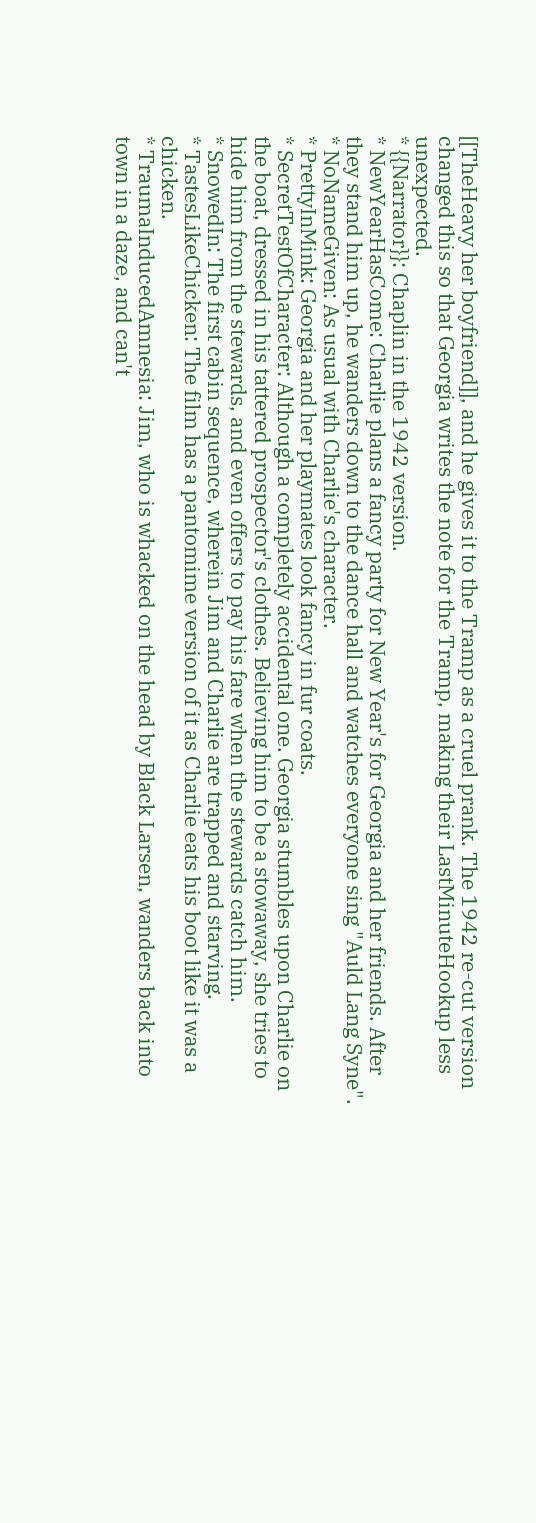[[TheHeavy her boyfriend]], and he gives it to the Tramp as a cruel prank. The 1942 re-cut version changed this so that Georgia writes the note for the Tramp, making their LastMinuteHookup less unexpected.
* {{Narrator}}: Chaplin in the 1942 version.
* NewYearHasCome: Charlie plans a fancy party for New Year's for Georgia and her friends. After they stand him up, he wanders down to the dance hall and watches everyone sing "Auld Lang Syne".
* NoNameGiven: As usual with Charlie's character.
* PrettyInMink: Georgia and her playmates look fancy in fur coats.
* SecretTestOfCharacter: Although a completely accidental one. Georgia stumbles upon Charlie on the boat, dressed in his tattered prospector's clothes. Believing him to be a stowaway, she tries to hide him from the stewards, and even offers to pay his fare when the stewards catch him.
* SnowedIn: The first cabin sequence, wherein Jim and Charlie are trapped and starving.
* TastesLikeChicken: The film has a pantomime version of it as Charlie eats his boot like it was a chicken.
* TraumaInducedAmnesia: Jim, who is whacked on the head by Black Larsen, wanders back into town in a daze, and can't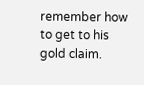remember how to get to his gold claim.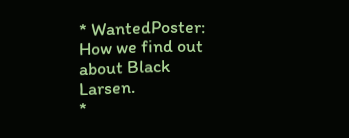* WantedPoster: How we find out about Black Larsen.
*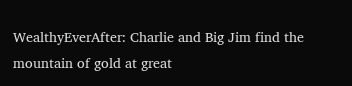WealthyEverAfter: Charlie and Big Jim find the mountain of gold at great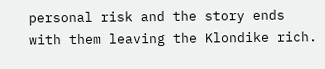personal risk and the story ends with them leaving the Klondike rich.